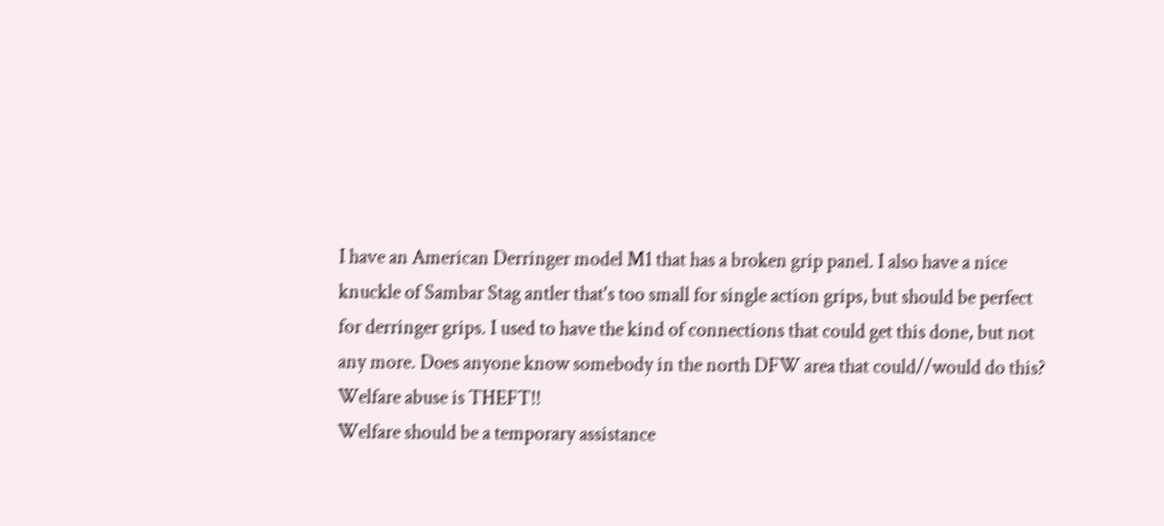I have an American Derringer model M1 that has a broken grip panel. I also have a nice knuckle of Sambar Stag antler that's too small for single action grips, but should be perfect for derringer grips. I used to have the kind of connections that could get this done, but not any more. Does anyone know somebody in the north DFW area that could//would do this?
Welfare abuse is THEFT!!
Welfare should be a temporary assistance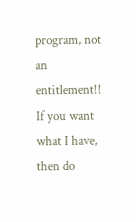program, not an entitlement!!
If you want what I have, then do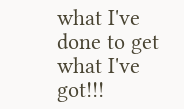what I've done to get what I've got!!!